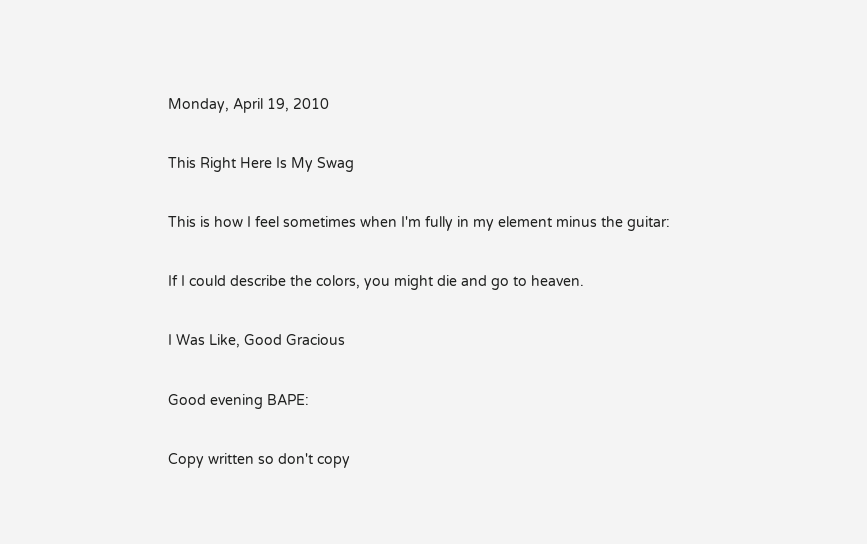Monday, April 19, 2010

This Right Here Is My Swag

This is how I feel sometimes when I'm fully in my element minus the guitar:

If I could describe the colors, you might die and go to heaven.

I Was Like, Good Gracious

Good evening BAPE:

Copy written so don't copy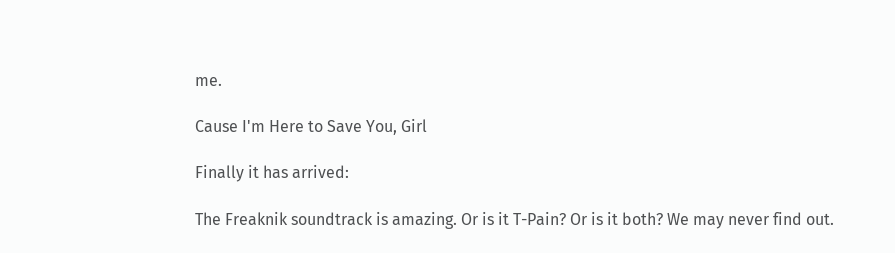me.

Cause I'm Here to Save You, Girl

Finally it has arrived:

The Freaknik soundtrack is amazing. Or is it T-Pain? Or is it both? We may never find out.